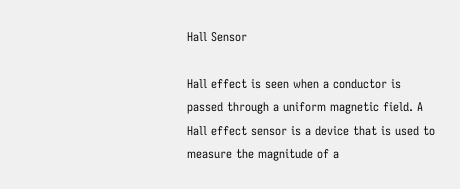Hall Sensor

Hall effect is seen when a conductor is passed through a uniform magnetic field. A Hall effect sensor is a device that is used to measure the magnitude of a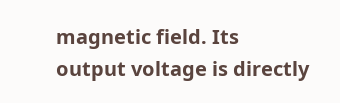magnetic field. Its output voltage is directly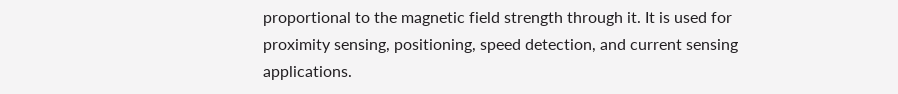proportional to the magnetic field strength through it. It is used for proximity sensing, positioning, speed detection, and current sensing applications.